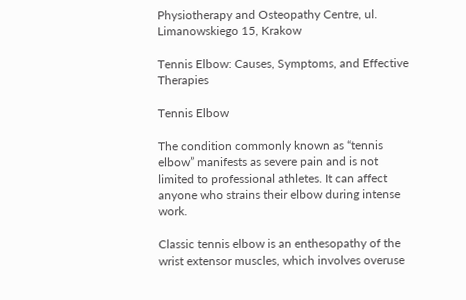Physiotherapy and Osteopathy Centre, ul. Limanowskiego 15, Krakow

Tennis Elbow: Causes, Symptoms, and Effective Therapies

Tennis Elbow

The condition commonly known as “tennis elbow” manifests as severe pain and is not limited to professional athletes. It can affect anyone who strains their elbow during intense work.

Classic tennis elbow is an enthesopathy of the wrist extensor muscles, which involves overuse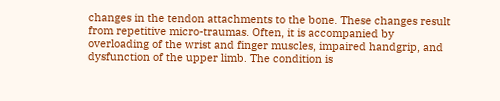changes in the tendon attachments to the bone. These changes result from repetitive micro-traumas. Often, it is accompanied by overloading of the wrist and finger muscles, impaired handgrip, and dysfunction of the upper limb. The condition is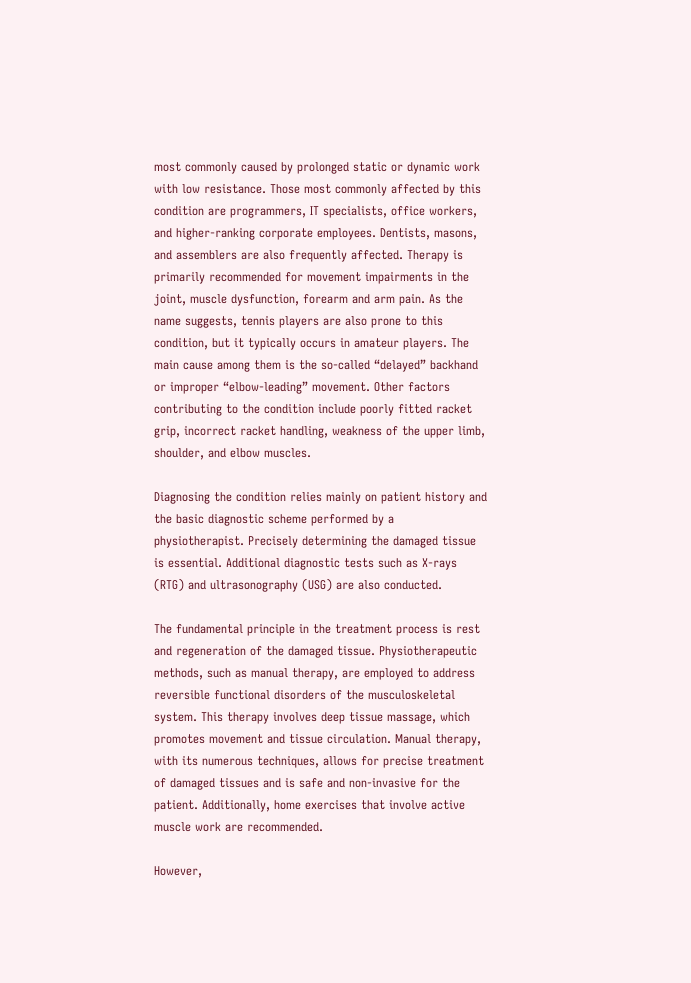most commonly caused by prolonged static or dynamic work with low resistance. Those most commonly affected by this condition are programmers, IT specialists, office workers, and higher-ranking corporate employees. Dentists, masons, and assemblers are also frequently affected. Therapy is primarily recommended for movement impairments in the joint, muscle dysfunction, forearm and arm pain. As the name suggests, tennis players are also prone to this condition, but it typically occurs in amateur players. The main cause among them is the so-called “delayed” backhand or improper “elbow-leading” movement. Other factors contributing to the condition include poorly fitted racket grip, incorrect racket handling, weakness of the upper limb, shoulder, and elbow muscles.

Diagnosing the condition relies mainly on patient history and the basic diagnostic scheme performed by a physiotherapist. Precisely determining the damaged tissue is essential. Additional diagnostic tests such as X-rays (RTG) and ultrasonography (USG) are also conducted.

The fundamental principle in the treatment process is rest and regeneration of the damaged tissue. Physiotherapeutic methods, such as manual therapy, are employed to address reversible functional disorders of the musculoskeletal system. This therapy involves deep tissue massage, which promotes movement and tissue circulation. Manual therapy, with its numerous techniques, allows for precise treatment of damaged tissues and is safe and non-invasive for the patient. Additionally, home exercises that involve active muscle work are recommended.

However,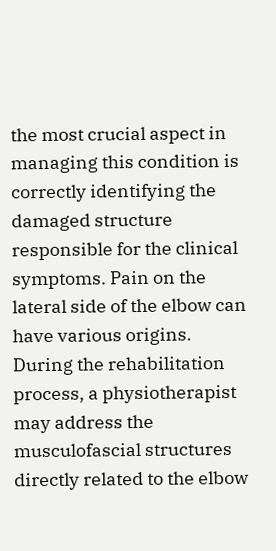the most crucial aspect in managing this condition is correctly identifying the damaged structure responsible for the clinical symptoms. Pain on the lateral side of the elbow can have various origins. During the rehabilitation process, a physiotherapist may address the musculofascial structures directly related to the elbow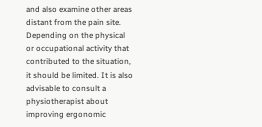and also examine other areas distant from the pain site. Depending on the physical or occupational activity that contributed to the situation, it should be limited. It is also advisable to consult a physiotherapist about improving ergonomic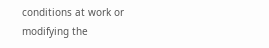conditions at work or modifying the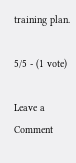training plan.

5/5 - (1 vote)

Leave a Comment